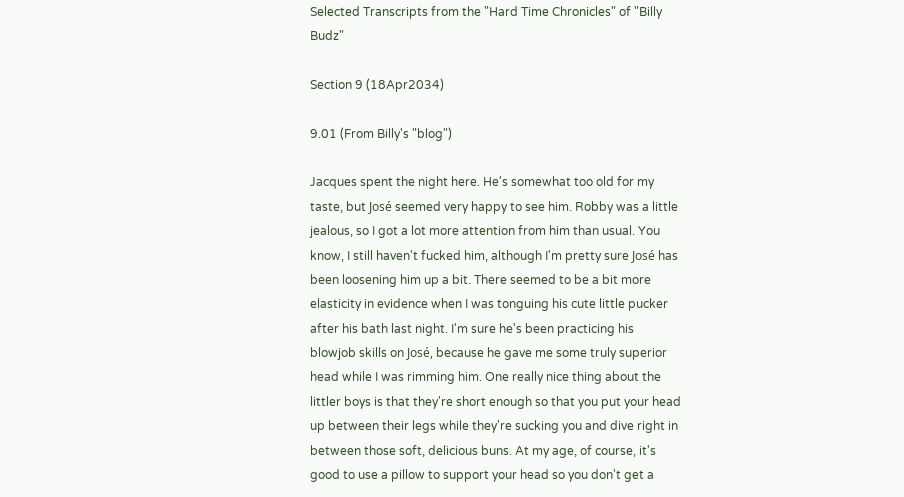Selected Transcripts from the "Hard Time Chronicles" of "Billy Budz"

Section 9 (18Apr2034)

9.01 (From Billy's "blog")

Jacques spent the night here. He's somewhat too old for my taste, but José seemed very happy to see him. Robby was a little jealous, so I got a lot more attention from him than usual. You know, I still haven't fucked him, although I'm pretty sure José has been loosening him up a bit. There seemed to be a bit more elasticity in evidence when I was tonguing his cute little pucker after his bath last night. I'm sure he's been practicing his blowjob skills on José, because he gave me some truly superior head while I was rimming him. One really nice thing about the littler boys is that they're short enough so that you put your head up between their legs while they're sucking you and dive right in between those soft, delicious buns. At my age, of course, it's good to use a pillow to support your head so you don't get a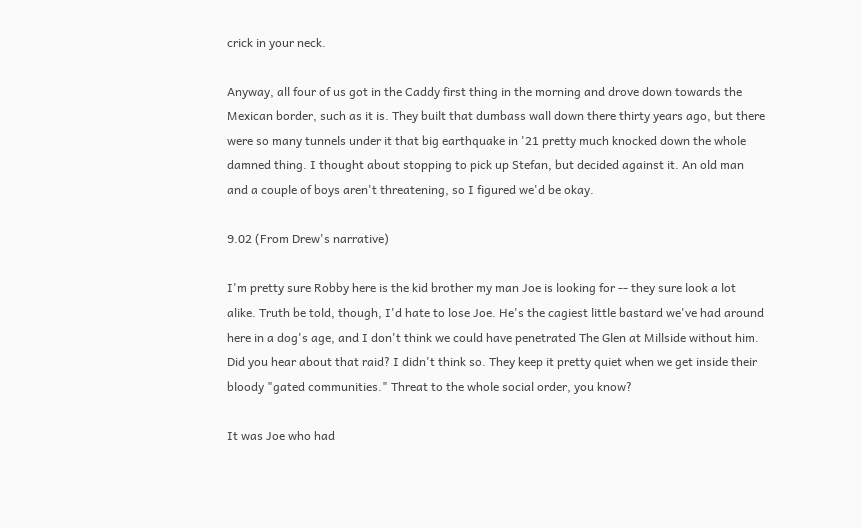crick in your neck.

Anyway, all four of us got in the Caddy first thing in the morning and drove down towards the Mexican border, such as it is. They built that dumbass wall down there thirty years ago, but there were so many tunnels under it that big earthquake in '21 pretty much knocked down the whole damned thing. I thought about stopping to pick up Stefan, but decided against it. An old man and a couple of boys aren't threatening, so I figured we'd be okay.

9.02 (From Drew's narrative)

I'm pretty sure Robby here is the kid brother my man Joe is looking for -- they sure look a lot alike. Truth be told, though, I'd hate to lose Joe. He's the cagiest little bastard we've had around here in a dog's age, and I don't think we could have penetrated The Glen at Millside without him. Did you hear about that raid? I didn't think so. They keep it pretty quiet when we get inside their bloody "gated communities." Threat to the whole social order, you know?

It was Joe who had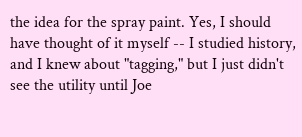the idea for the spray paint. Yes, I should have thought of it myself -- I studied history, and I knew about "tagging," but I just didn't see the utility until Joe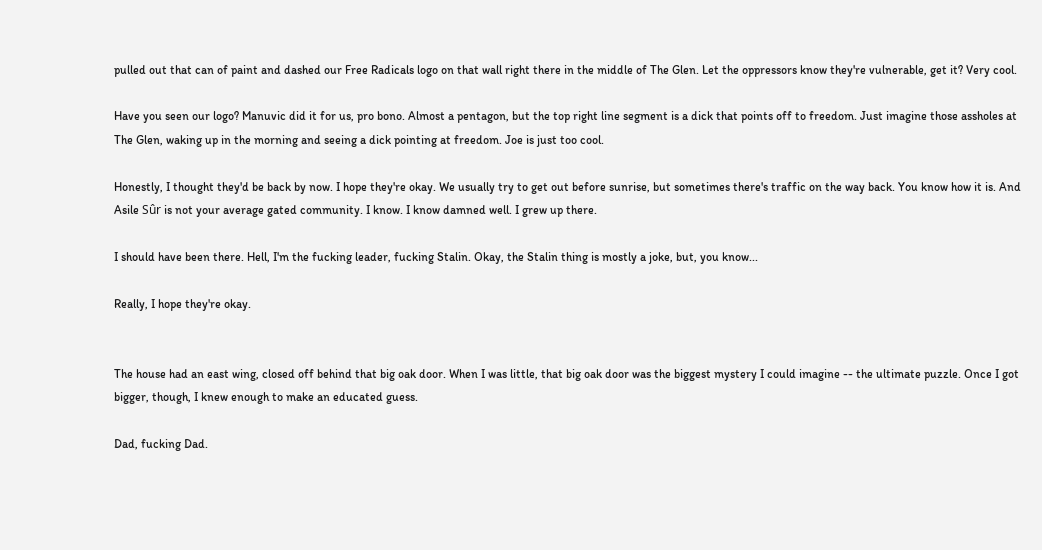pulled out that can of paint and dashed our Free Radicals logo on that wall right there in the middle of The Glen. Let the oppressors know they're vulnerable, get it? Very cool.

Have you seen our logo? Manuvic did it for us, pro bono. Almost a pentagon, but the top right line segment is a dick that points off to freedom. Just imagine those assholes at The Glen, waking up in the morning and seeing a dick pointing at freedom. Joe is just too cool.

Honestly, I thought they'd be back by now. I hope they're okay. We usually try to get out before sunrise, but sometimes there's traffic on the way back. You know how it is. And Asile Sûr is not your average gated community. I know. I know damned well. I grew up there.

I should have been there. Hell, I'm the fucking leader, fucking Stalin. Okay, the Stalin thing is mostly a joke, but, you know...

Really, I hope they're okay.


The house had an east wing, closed off behind that big oak door. When I was little, that big oak door was the biggest mystery I could imagine -- the ultimate puzzle. Once I got bigger, though, I knew enough to make an educated guess.

Dad, fucking Dad.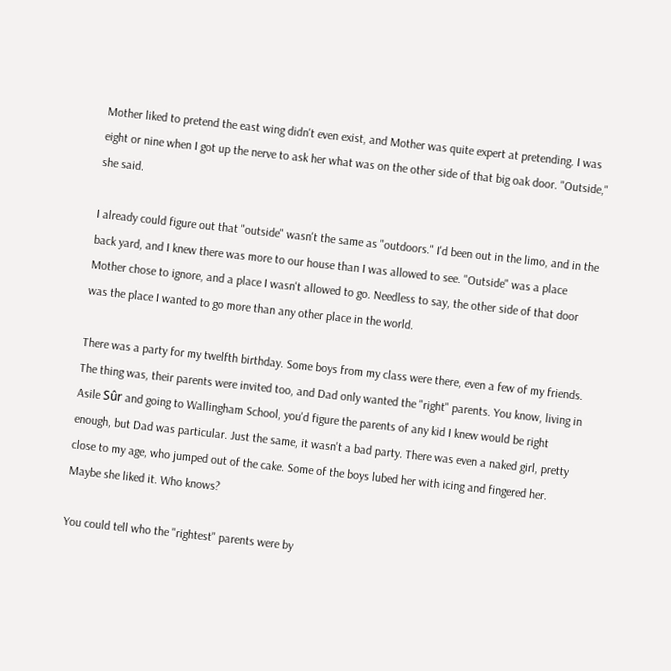Mother liked to pretend the east wing didn't even exist, and Mother was quite expert at pretending. I was eight or nine when I got up the nerve to ask her what was on the other side of that big oak door. "Outside," she said.

I already could figure out that "outside" wasn't the same as "outdoors." I'd been out in the limo, and in the back yard, and I knew there was more to our house than I was allowed to see. "Outside" was a place Mother chose to ignore, and a place I wasn't allowed to go. Needless to say, the other side of that door was the place I wanted to go more than any other place in the world.

There was a party for my twelfth birthday. Some boys from my class were there, even a few of my friends. The thing was, their parents were invited too, and Dad only wanted the "right" parents. You know, living in Asile Sûr and going to Wallingham School, you'd figure the parents of any kid I knew would be right enough, but Dad was particular. Just the same, it wasn't a bad party. There was even a naked girl, pretty close to my age, who jumped out of the cake. Some of the boys lubed her with icing and fingered her. Maybe she liked it. Who knows?

You could tell who the "rightest" parents were by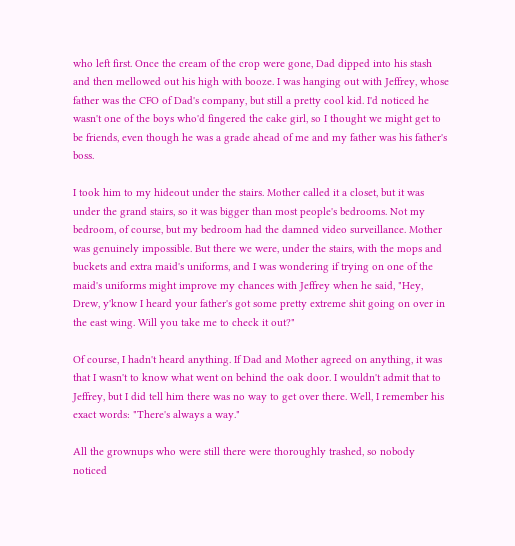who left first. Once the cream of the crop were gone, Dad dipped into his stash and then mellowed out his high with booze. I was hanging out with Jeffrey, whose father was the CFO of Dad's company, but still a pretty cool kid. I'd noticed he wasn't one of the boys who'd fingered the cake girl, so I thought we might get to be friends, even though he was a grade ahead of me and my father was his father's boss.

I took him to my hideout under the stairs. Mother called it a closet, but it was under the grand stairs, so it was bigger than most people's bedrooms. Not my bedroom, of course, but my bedroom had the damned video surveillance. Mother was genuinely impossible. But there we were, under the stairs, with the mops and buckets and extra maid's uniforms, and I was wondering if trying on one of the maid's uniforms might improve my chances with Jeffrey when he said, "Hey, Drew, y'know I heard your father's got some pretty extreme shit going on over in the east wing. Will you take me to check it out?"

Of course, I hadn't heard anything. If Dad and Mother agreed on anything, it was that I wasn't to know what went on behind the oak door. I wouldn't admit that to Jeffrey, but I did tell him there was no way to get over there. Well, I remember his exact words: "There's always a way."

All the grownups who were still there were thoroughly trashed, so nobody noticed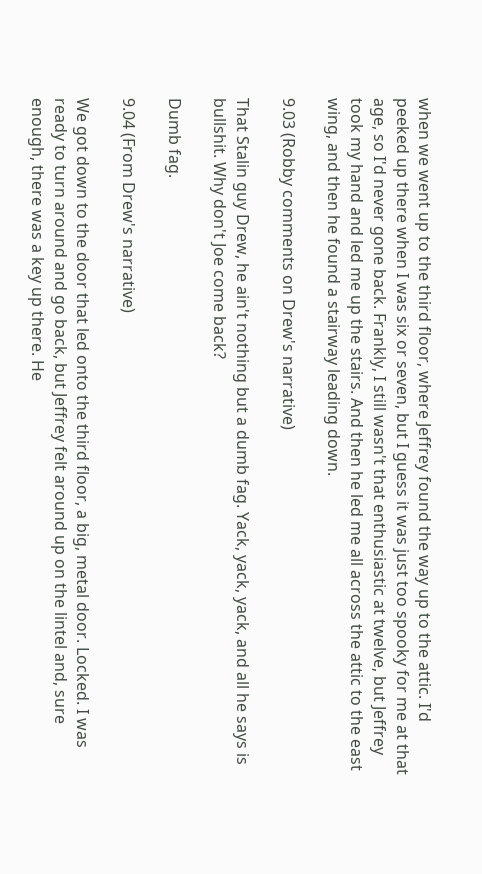when we went up to the third floor, where Jeffrey found the way up to the attic. I'd peeked up there when I was six or seven, but I guess it was just too spooky for me at that age, so I'd never gone back. Frankly, I still wasn't that enthusiastic at twelve, but Jeffrey took my hand and led me up the stairs. And then he led me all across the attic to the east wing, and then he found a stairway leading down.

9.03 (Robby comments on Drew's narrative)

That Stalin guy Drew, he ain't nothing but a dumb fag. Yack, yack, yack, and all he says is bullshit. Why don't Joe come back?

Dumb fag.

9.04 (From Drew's narrative)

We got down to the door that led onto the third floor, a big, metal door. Locked. I was ready to turn around and go back, but Jeffrey felt around up on the lintel and, sure enough, there was a key up there. He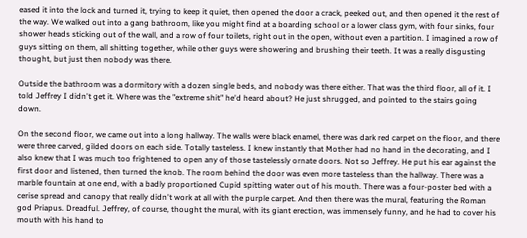eased it into the lock and turned it, trying to keep it quiet, then opened the door a crack, peeked out, and then opened it the rest of the way. We walked out into a gang bathroom, like you might find at a boarding school or a lower class gym, with four sinks, four shower heads sticking out of the wall, and a row of four toilets, right out in the open, without even a partition. I imagined a row of guys sitting on them, all shitting together, while other guys were showering and brushing their teeth. It was a really disgusting thought, but just then nobody was there.

Outside the bathroom was a dormitory with a dozen single beds, and nobody was there either. That was the third floor, all of it. I told Jeffrey I didn't get it. Where was the "extreme shit" he'd heard about? He just shrugged, and pointed to the stairs going down.

On the second floor, we came out into a long hallway. The walls were black enamel, there was dark red carpet on the floor, and there were three carved, gilded doors on each side. Totally tasteless. I knew instantly that Mother had no hand in the decorating, and I also knew that I was much too frightened to open any of those tastelessly ornate doors. Not so Jeffrey. He put his ear against the first door and listened, then turned the knob. The room behind the door was even more tasteless than the hallway. There was a marble fountain at one end, with a badly proportioned Cupid spitting water out of his mouth. There was a four-poster bed with a cerise spread and canopy that really didn't work at all with the purple carpet. And then there was the mural, featuring the Roman god Priapus. Dreadful. Jeffrey, of course, thought the mural, with its giant erection, was immensely funny, and he had to cover his mouth with his hand to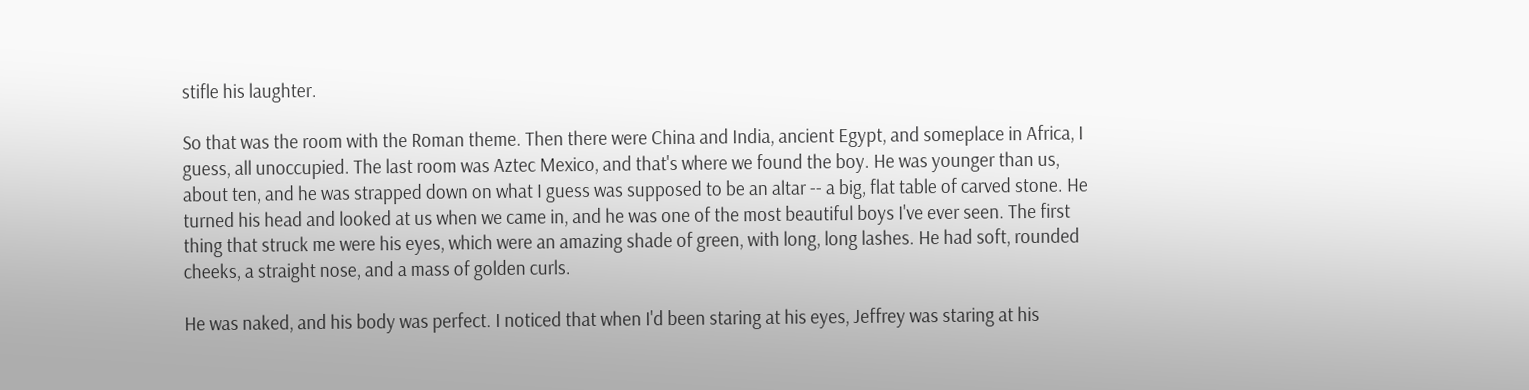stifle his laughter.

So that was the room with the Roman theme. Then there were China and India, ancient Egypt, and someplace in Africa, I guess, all unoccupied. The last room was Aztec Mexico, and that's where we found the boy. He was younger than us, about ten, and he was strapped down on what I guess was supposed to be an altar -- a big, flat table of carved stone. He turned his head and looked at us when we came in, and he was one of the most beautiful boys I've ever seen. The first thing that struck me were his eyes, which were an amazing shade of green, with long, long lashes. He had soft, rounded cheeks, a straight nose, and a mass of golden curls.

He was naked, and his body was perfect. I noticed that when I'd been staring at his eyes, Jeffrey was staring at his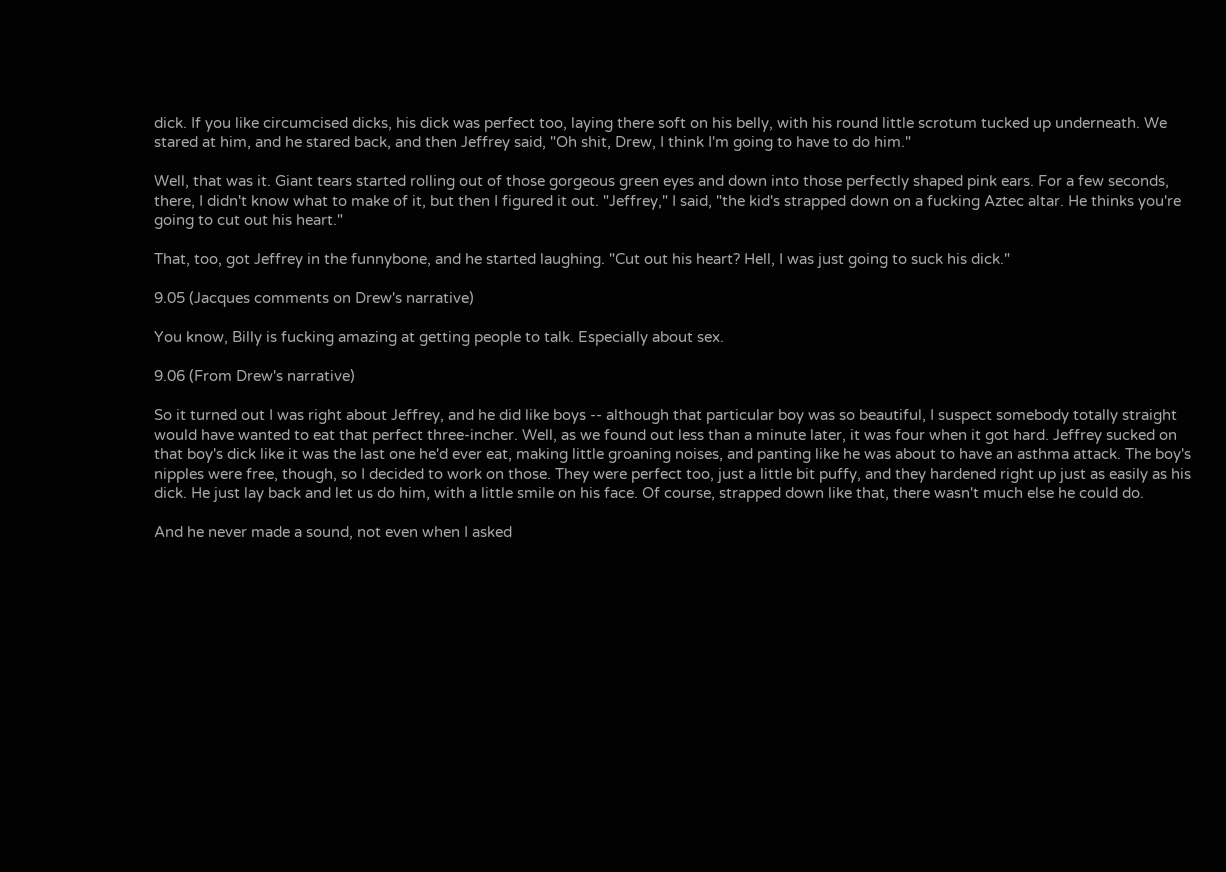dick. If you like circumcised dicks, his dick was perfect too, laying there soft on his belly, with his round little scrotum tucked up underneath. We stared at him, and he stared back, and then Jeffrey said, "Oh shit, Drew, I think I'm going to have to do him."

Well, that was it. Giant tears started rolling out of those gorgeous green eyes and down into those perfectly shaped pink ears. For a few seconds, there, I didn't know what to make of it, but then I figured it out. "Jeffrey," I said, "the kid's strapped down on a fucking Aztec altar. He thinks you're going to cut out his heart."

That, too, got Jeffrey in the funnybone, and he started laughing. "Cut out his heart? Hell, I was just going to suck his dick."

9.05 (Jacques comments on Drew's narrative)

You know, Billy is fucking amazing at getting people to talk. Especially about sex.

9.06 (From Drew's narrative)

So it turned out I was right about Jeffrey, and he did like boys -- although that particular boy was so beautiful, I suspect somebody totally straight would have wanted to eat that perfect three-incher. Well, as we found out less than a minute later, it was four when it got hard. Jeffrey sucked on that boy's dick like it was the last one he'd ever eat, making little groaning noises, and panting like he was about to have an asthma attack. The boy's nipples were free, though, so I decided to work on those. They were perfect too, just a little bit puffy, and they hardened right up just as easily as his dick. He just lay back and let us do him, with a little smile on his face. Of course, strapped down like that, there wasn't much else he could do.

And he never made a sound, not even when I asked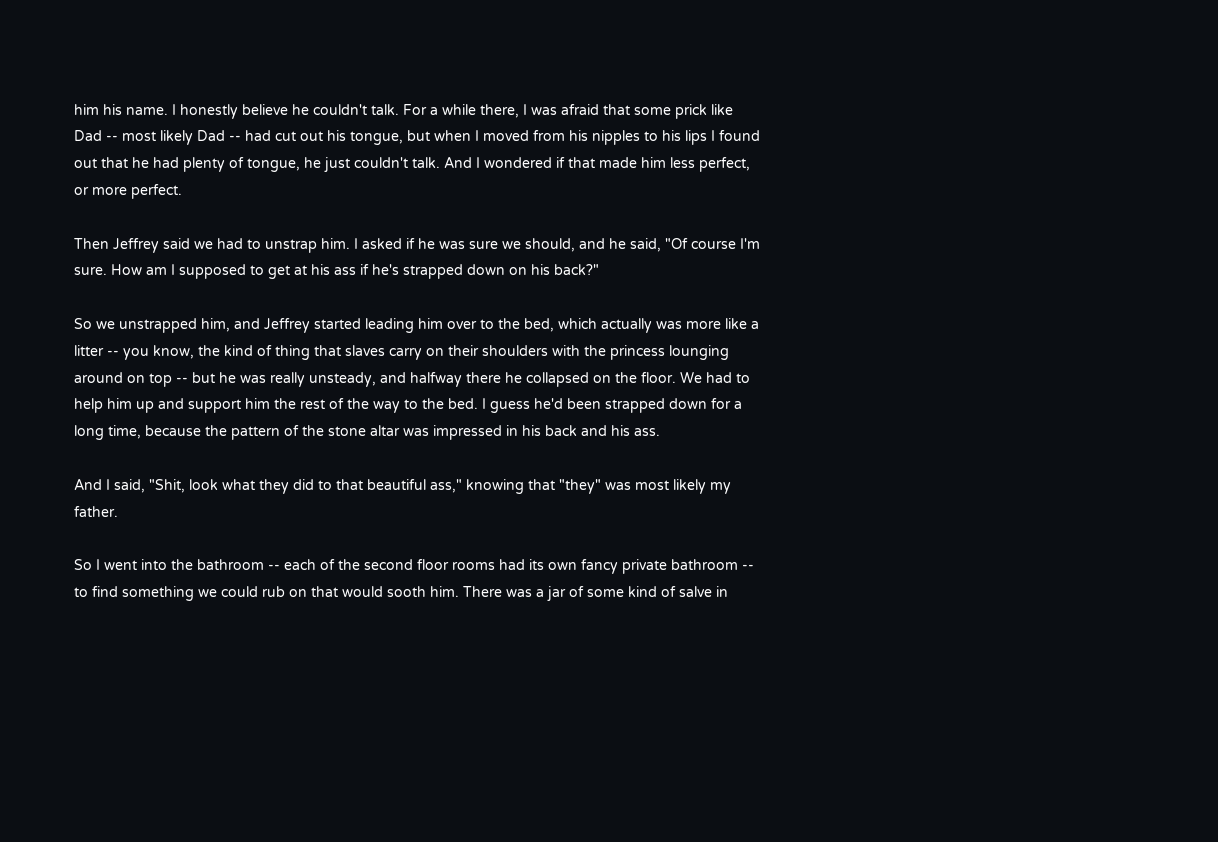him his name. I honestly believe he couldn't talk. For a while there, I was afraid that some prick like Dad -- most likely Dad -- had cut out his tongue, but when I moved from his nipples to his lips I found out that he had plenty of tongue, he just couldn't talk. And I wondered if that made him less perfect, or more perfect.

Then Jeffrey said we had to unstrap him. I asked if he was sure we should, and he said, "Of course I'm sure. How am I supposed to get at his ass if he's strapped down on his back?"

So we unstrapped him, and Jeffrey started leading him over to the bed, which actually was more like a litter -- you know, the kind of thing that slaves carry on their shoulders with the princess lounging around on top -- but he was really unsteady, and halfway there he collapsed on the floor. We had to help him up and support him the rest of the way to the bed. I guess he'd been strapped down for a long time, because the pattern of the stone altar was impressed in his back and his ass.

And I said, "Shit, look what they did to that beautiful ass," knowing that "they" was most likely my father.

So I went into the bathroom -- each of the second floor rooms had its own fancy private bathroom -- to find something we could rub on that would sooth him. There was a jar of some kind of salve in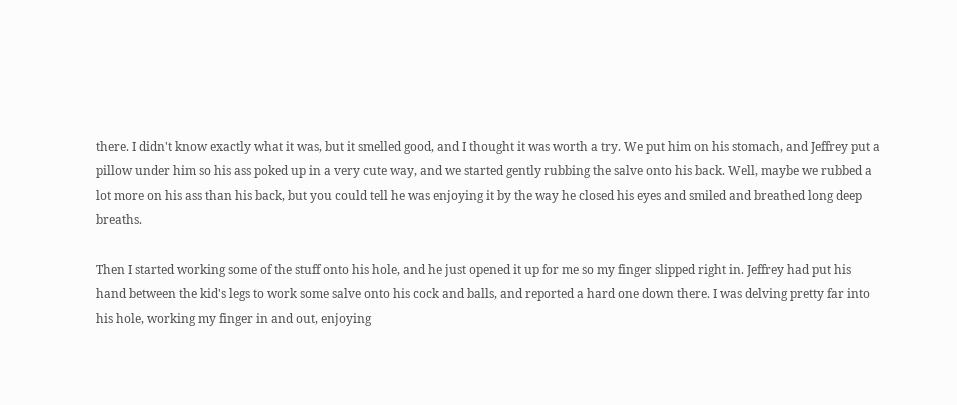there. I didn't know exactly what it was, but it smelled good, and I thought it was worth a try. We put him on his stomach, and Jeffrey put a pillow under him so his ass poked up in a very cute way, and we started gently rubbing the salve onto his back. Well, maybe we rubbed a lot more on his ass than his back, but you could tell he was enjoying it by the way he closed his eyes and smiled and breathed long deep breaths.

Then I started working some of the stuff onto his hole, and he just opened it up for me so my finger slipped right in. Jeffrey had put his hand between the kid's legs to work some salve onto his cock and balls, and reported a hard one down there. I was delving pretty far into his hole, working my finger in and out, enjoying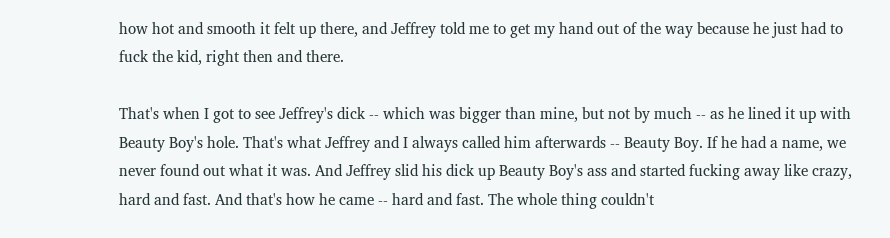how hot and smooth it felt up there, and Jeffrey told me to get my hand out of the way because he just had to fuck the kid, right then and there.

That's when I got to see Jeffrey's dick -- which was bigger than mine, but not by much -- as he lined it up with Beauty Boy's hole. That's what Jeffrey and I always called him afterwards -- Beauty Boy. If he had a name, we never found out what it was. And Jeffrey slid his dick up Beauty Boy's ass and started fucking away like crazy, hard and fast. And that's how he came -- hard and fast. The whole thing couldn't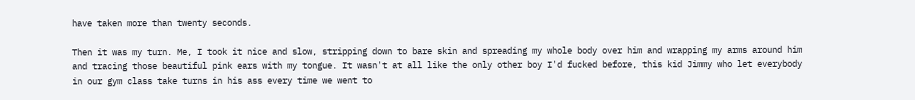have taken more than twenty seconds.

Then it was my turn. Me, I took it nice and slow, stripping down to bare skin and spreading my whole body over him and wrapping my arms around him and tracing those beautiful pink ears with my tongue. It wasn't at all like the only other boy I'd fucked before, this kid Jimmy who let everybody in our gym class take turns in his ass every time we went to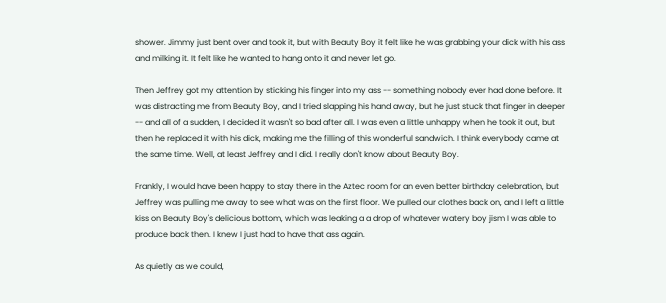shower. Jimmy just bent over and took it, but with Beauty Boy it felt like he was grabbing your dick with his ass and milking it. It felt like he wanted to hang onto it and never let go.

Then Jeffrey got my attention by sticking his finger into my ass -- something nobody ever had done before. It was distracting me from Beauty Boy, and I tried slapping his hand away, but he just stuck that finger in deeper -- and all of a sudden, I decided it wasn't so bad after all. I was even a little unhappy when he took it out, but then he replaced it with his dick, making me the filling of this wonderful sandwich. I think everybody came at the same time. Well, at least Jeffrey and I did. I really don't know about Beauty Boy.

Frankly, I would have been happy to stay there in the Aztec room for an even better birthday celebration, but Jeffrey was pulling me away to see what was on the first floor. We pulled our clothes back on, and I left a little kiss on Beauty Boy's delicious bottom, which was leaking a a drop of whatever watery boy jism I was able to produce back then. I knew I just had to have that ass again.

As quietly as we could,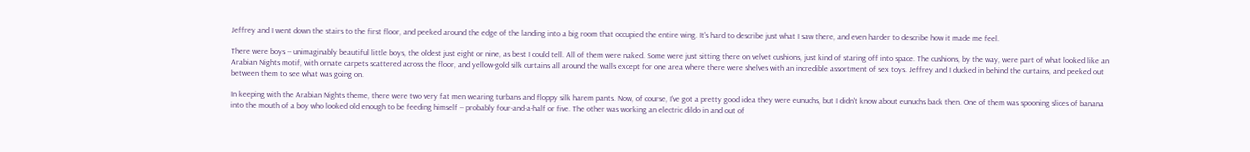Jeffrey and I went down the stairs to the first floor, and peeked around the edge of the landing into a big room that occupied the entire wing. It's hard to describe just what I saw there, and even harder to describe how it made me feel.

There were boys -- unimaginably beautiful little boys, the oldest just eight or nine, as best I could tell. All of them were naked. Some were just sitting there on velvet cushions, just kind of staring off into space. The cushions, by the way, were part of what looked like an Arabian Nights motif, with ornate carpets scattered across the floor, and yellow-gold silk curtains all around the walls except for one area where there were shelves with an incredible assortment of sex toys. Jeffrey and I ducked in behind the curtains, and peeked out between them to see what was going on.

In keeping with the Arabian Nights theme, there were two very fat men wearing turbans and floppy silk harem pants. Now, of course, I've got a pretty good idea they were eunuchs, but I didn't know about eunuchs back then. One of them was spooning slices of banana into the mouth of a boy who looked old enough to be feeding himself -- probably four-and-a-half or five. The other was working an electric dildo in and out of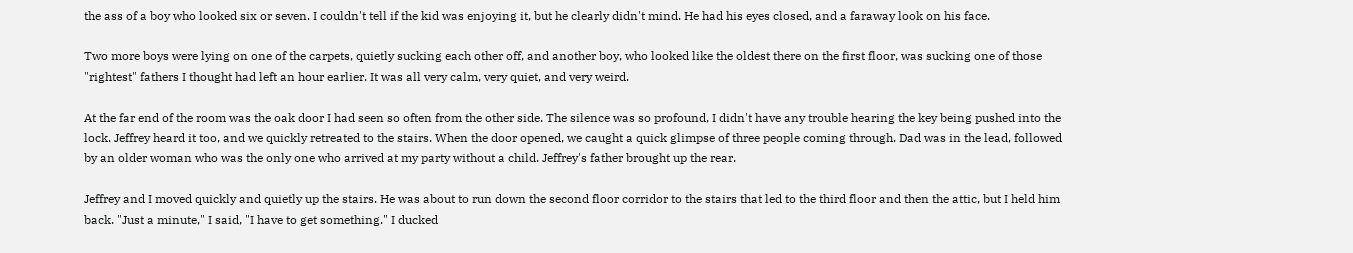the ass of a boy who looked six or seven. I couldn't tell if the kid was enjoying it, but he clearly didn't mind. He had his eyes closed, and a faraway look on his face.

Two more boys were lying on one of the carpets, quietly sucking each other off, and another boy, who looked like the oldest there on the first floor, was sucking one of those "rightest" fathers I thought had left an hour earlier. It was all very calm, very quiet, and very weird.

At the far end of the room was the oak door I had seen so often from the other side. The silence was so profound, I didn't have any trouble hearing the key being pushed into the lock. Jeffrey heard it too, and we quickly retreated to the stairs. When the door opened, we caught a quick glimpse of three people coming through. Dad was in the lead, followed by an older woman who was the only one who arrived at my party without a child. Jeffrey's father brought up the rear.

Jeffrey and I moved quickly and quietly up the stairs. He was about to run down the second floor corridor to the stairs that led to the third floor and then the attic, but I held him back. "Just a minute," I said, "I have to get something." I ducked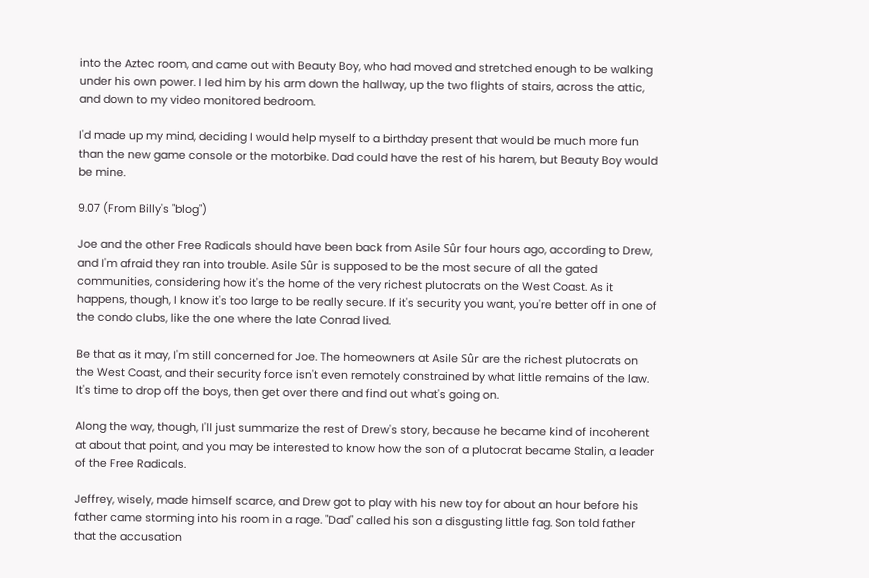into the Aztec room, and came out with Beauty Boy, who had moved and stretched enough to be walking under his own power. I led him by his arm down the hallway, up the two flights of stairs, across the attic, and down to my video monitored bedroom.

I'd made up my mind, deciding I would help myself to a birthday present that would be much more fun than the new game console or the motorbike. Dad could have the rest of his harem, but Beauty Boy would be mine.

9.07 (From Billy's "blog")

Joe and the other Free Radicals should have been back from Asile Sûr four hours ago, according to Drew, and I'm afraid they ran into trouble. Asile Sûr is supposed to be the most secure of all the gated communities, considering how it's the home of the very richest plutocrats on the West Coast. As it happens, though, I know it's too large to be really secure. If it's security you want, you're better off in one of the condo clubs, like the one where the late Conrad lived.

Be that as it may, I'm still concerned for Joe. The homeowners at Asile Sûr are the richest plutocrats on the West Coast, and their security force isn't even remotely constrained by what little remains of the law. It's time to drop off the boys, then get over there and find out what's going on.

Along the way, though, I'll just summarize the rest of Drew's story, because he became kind of incoherent at about that point, and you may be interested to know how the son of a plutocrat became Stalin, a leader of the Free Radicals.

Jeffrey, wisely, made himself scarce, and Drew got to play with his new toy for about an hour before his father came storming into his room in a rage. "Dad" called his son a disgusting little fag. Son told father that the accusation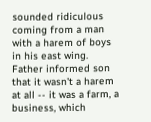sounded ridiculous coming from a man with a harem of boys in his east wing. Father informed son that it wasn't a harem at all -- it was a farm, a business, which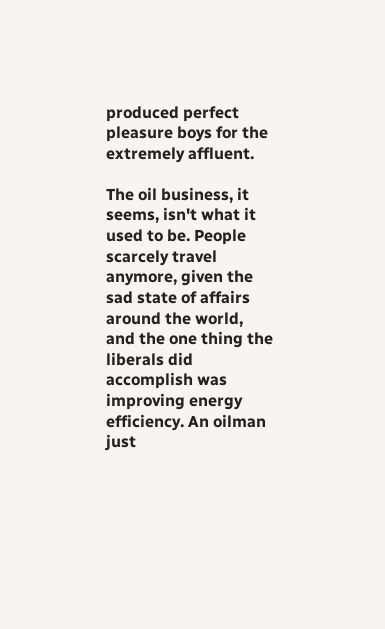produced perfect pleasure boys for the extremely affluent.

The oil business, it seems, isn't what it used to be. People scarcely travel anymore, given the sad state of affairs around the world, and the one thing the liberals did accomplish was improving energy efficiency. An oilman just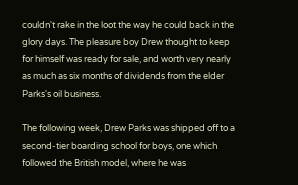couldn't rake in the loot the way he could back in the glory days. The pleasure boy Drew thought to keep for himself was ready for sale, and worth very nearly as much as six months of dividends from the elder Parks's oil business.

The following week, Drew Parks was shipped off to a second-tier boarding school for boys, one which followed the British model, where he was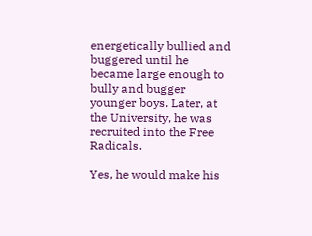energetically bullied and buggered until he became large enough to bully and bugger younger boys. Later, at the University, he was recruited into the Free Radicals.

Yes, he would make his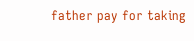father pay for taking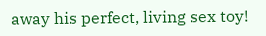away his perfect, living sex toy!